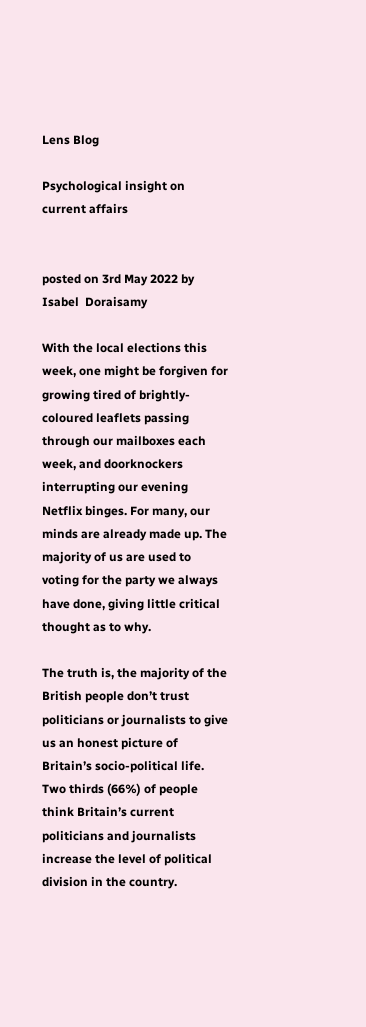Lens Blog

Psychological insight on current affairs


posted on 3rd May 2022 by Isabel  Doraisamy

With the local elections this week, one might be forgiven for growing tired of brightly-coloured leaflets passing through our mailboxes each week, and doorknockers interrupting our evening Netflix binges. For many, our minds are already made up. The majority of us are used to voting for the party we always have done, giving little critical thought as to why.

The truth is, the majority of the British people don’t trust politicians or journalists to give us an honest picture of Britain’s socio-political life. Two thirds (66%) of people think Britain’s current politicians and journalists increase the level of political division in the country.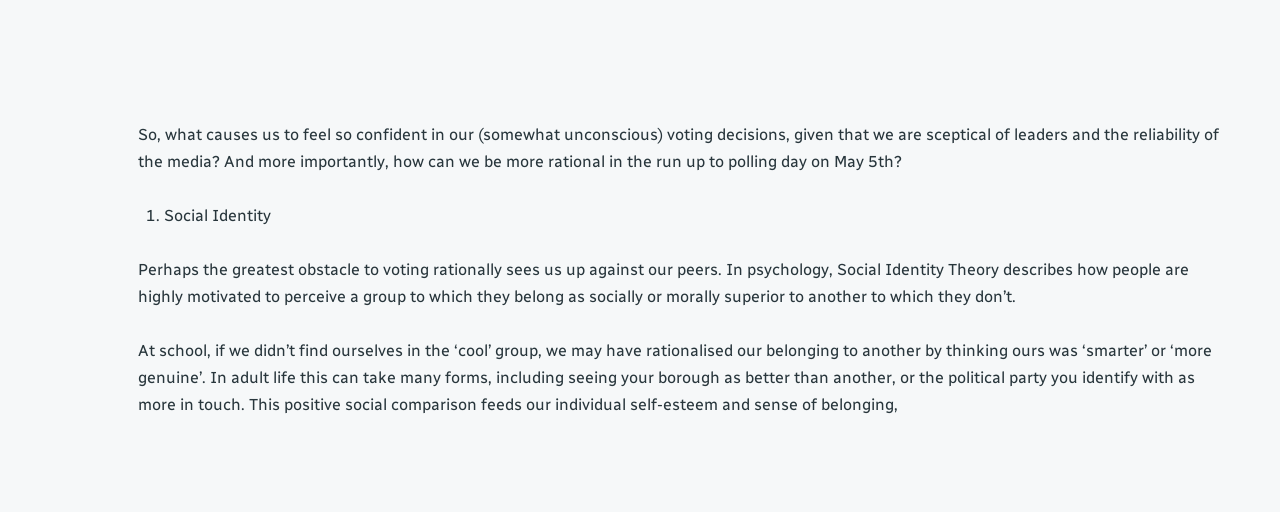So, what causes us to feel so confident in our (somewhat unconscious) voting decisions, given that we are sceptical of leaders and the reliability of the media? And more importantly, how can we be more rational in the run up to polling day on May 5th?

  1. Social Identity

Perhaps the greatest obstacle to voting rationally sees us up against our peers. In psychology, Social Identity Theory describes how people are highly motivated to perceive a group to which they belong as socially or morally superior to another to which they don’t.

At school, if we didn’t find ourselves in the ‘cool’ group, we may have rationalised our belonging to another by thinking ours was ‘smarter’ or ‘more genuine’. In adult life this can take many forms, including seeing your borough as better than another, or the political party you identify with as more in touch. This positive social comparison feeds our individual self-esteem and sense of belonging,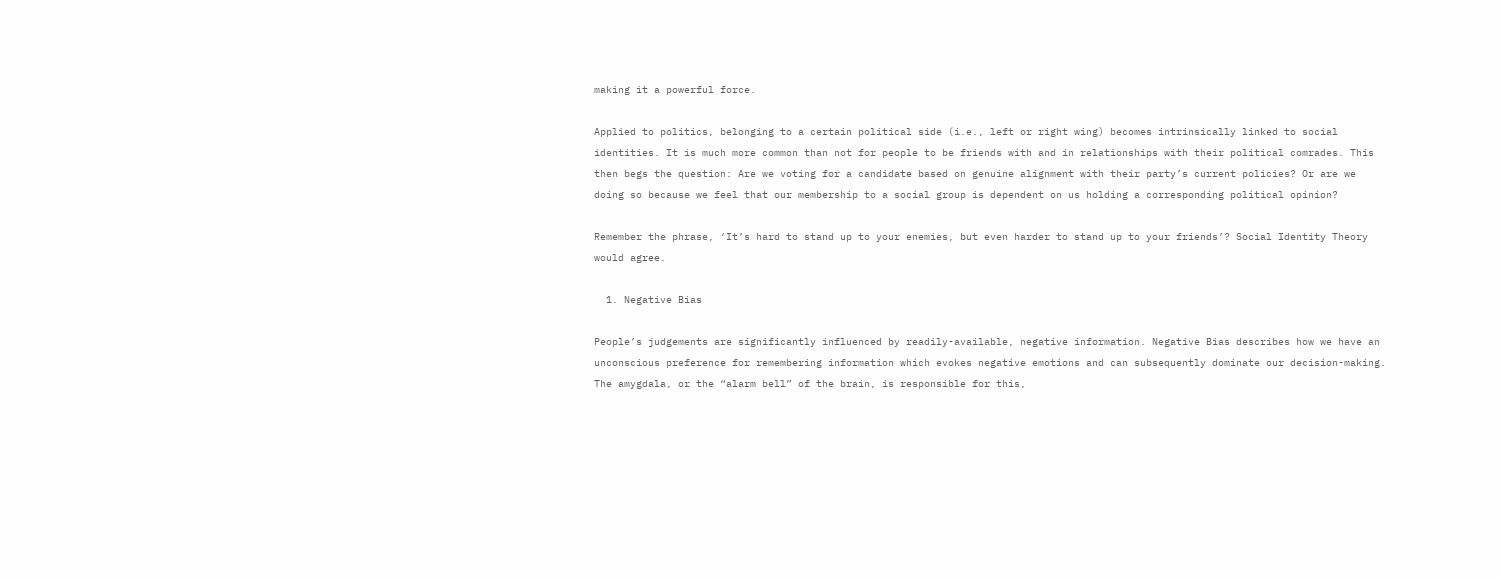making it a powerful force.

Applied to politics, belonging to a certain political side (i.e., left or right wing) becomes intrinsically linked to social identities. It is much more common than not for people to be friends with and in relationships with their political comrades. This then begs the question: Are we voting for a candidate based on genuine alignment with their party’s current policies? Or are we doing so because we feel that our membership to a social group is dependent on us holding a corresponding political opinion?

Remember the phrase, ‘It’s hard to stand up to your enemies, but even harder to stand up to your friends’? Social Identity Theory would agree.

  1. Negative Bias

People’s judgements are significantly influenced by readily-available, negative information. Negative Bias describes how we have an unconscious preference for remembering information which evokes negative emotions and can subsequently dominate our decision-making. The amygdala, or the “alarm bell” of the brain, is responsible for this,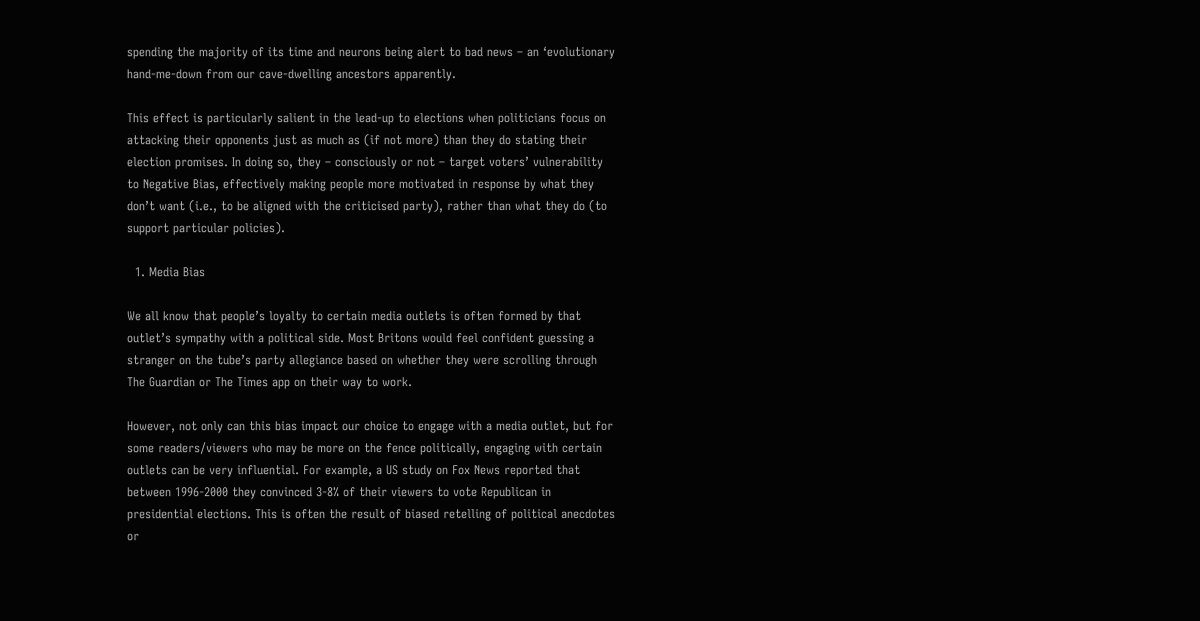spending the majority of its time and neurons being alert to bad news – an ‘evolutionary hand-me-down from our cave-dwelling ancestors apparently.

This effect is particularly salient in the lead-up to elections when politicians focus on attacking their opponents just as much as (if not more) than they do stating their election promises. In doing so, they – consciously or not – target voters’ vulnerability to Negative Bias, effectively making people more motivated in response by what they don’t want (i.e., to be aligned with the criticised party), rather than what they do (to support particular policies).

  1. Media Bias

We all know that people’s loyalty to certain media outlets is often formed by that outlet’s sympathy with a political side. Most Britons would feel confident guessing a stranger on the tube’s party allegiance based on whether they were scrolling through The Guardian or The Times app on their way to work.

However, not only can this bias impact our choice to engage with a media outlet, but for some readers/viewers who may be more on the fence politically, engaging with certain outlets can be very influential. For example, a US study on Fox News reported that between 1996-2000 they convinced 3-8% of their viewers to vote Republican in presidential elections. This is often the result of biased retelling of political anecdotes or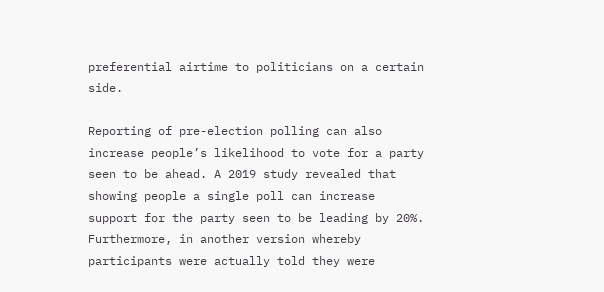preferential airtime to politicians on a certain side.

Reporting of pre-election polling can also increase people’s likelihood to vote for a party seen to be ahead. A 2019 study revealed that showing people a single poll can increase support for the party seen to be leading by 20%. Furthermore, in another version whereby participants were actually told they were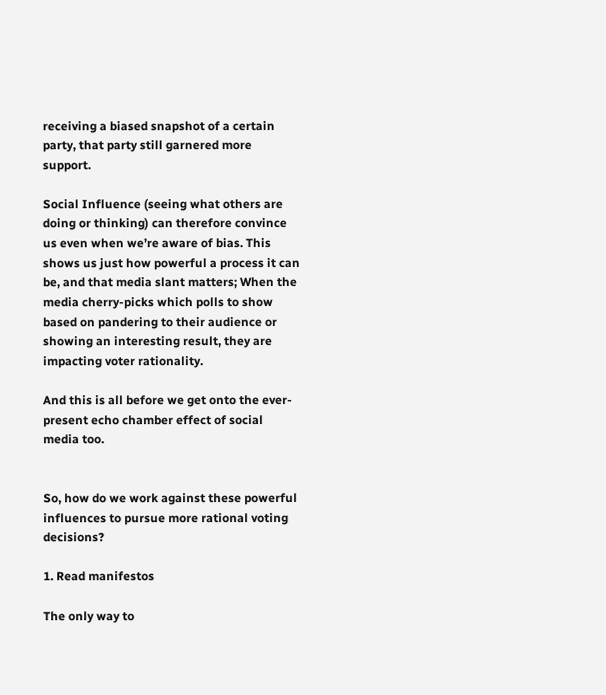receiving a biased snapshot of a certain party, that party still garnered more support.

Social Influence (seeing what others are doing or thinking) can therefore convince us even when we’re aware of bias. This shows us just how powerful a process it can be, and that media slant matters; When the media cherry-picks which polls to show based on pandering to their audience or showing an interesting result, they are impacting voter rationality.

And this is all before we get onto the ever-present echo chamber effect of social media too.


So, how do we work against these powerful influences to pursue more rational voting decisions?

1. Read manifestos

The only way to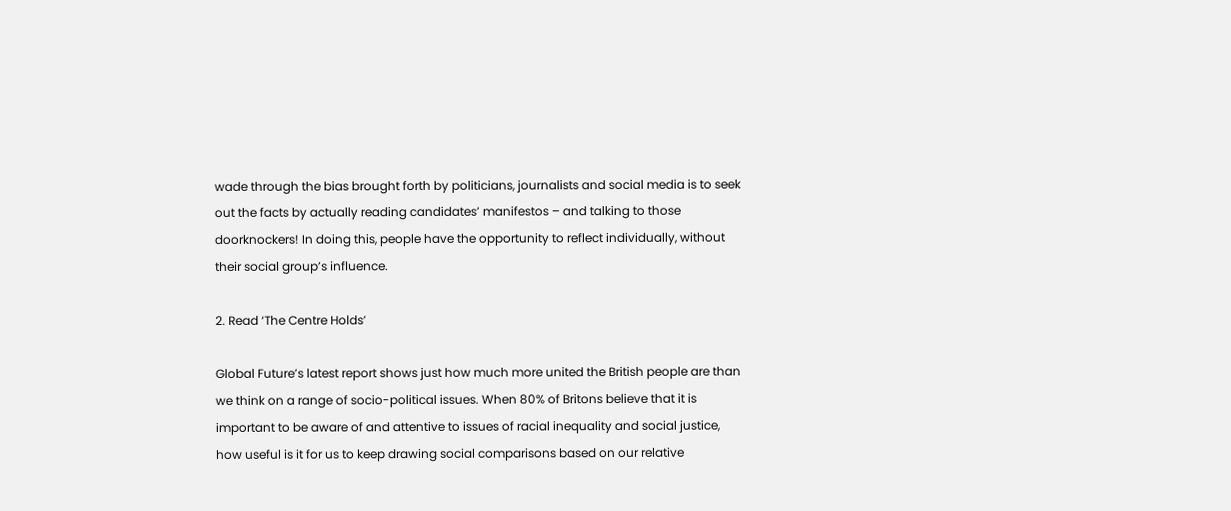wade through the bias brought forth by politicians, journalists and social media is to seek out the facts by actually reading candidates’ manifestos – and talking to those doorknockers! In doing this, people have the opportunity to reflect individually, without their social group’s influence.

2. Read ‘The Centre Holds’

Global Future’s latest report shows just how much more united the British people are than we think on a range of socio-political issues. When 80% of Britons believe that it is important to be aware of and attentive to issues of racial inequality and social justice, how useful is it for us to keep drawing social comparisons based on our relative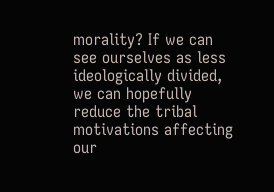morality? If we can see ourselves as less ideologically divided, we can hopefully reduce the tribal motivations affecting our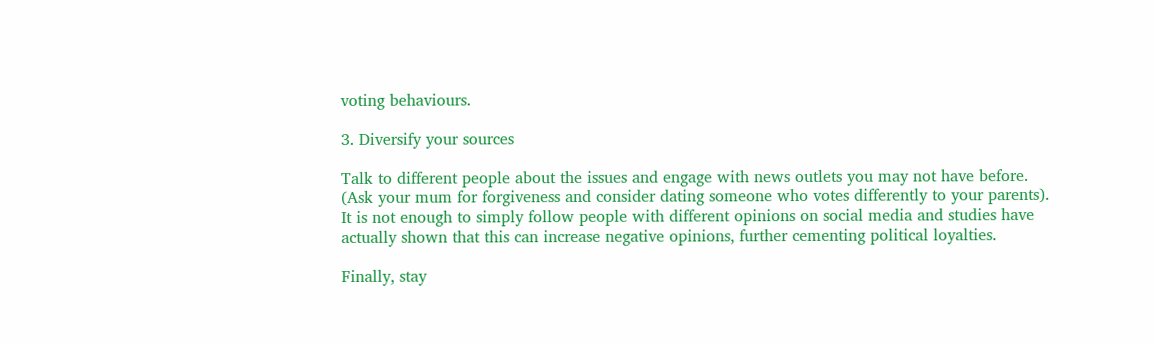voting behaviours.

3. Diversify your sources

Talk to different people about the issues and engage with news outlets you may not have before. (Ask your mum for forgiveness and consider dating someone who votes differently to your parents). It is not enough to simply follow people with different opinions on social media and studies have actually shown that this can increase negative opinions, further cementing political loyalties.

Finally, stay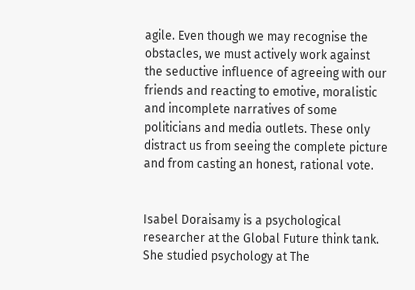agile. Even though we may recognise the obstacles, we must actively work against the seductive influence of agreeing with our friends and reacting to emotive, moralistic and incomplete narratives of some politicians and media outlets. These only distract us from seeing the complete picture and from casting an honest, rational vote.


Isabel Doraisamy is a psychological researcher at the Global Future think tank. She studied psychology at The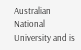Australian National University and is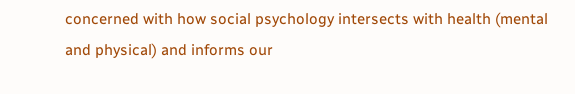concerned with how social psychology intersects with health (mental and physical) and informs our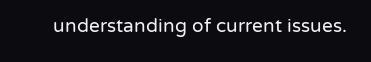understanding of current issues.